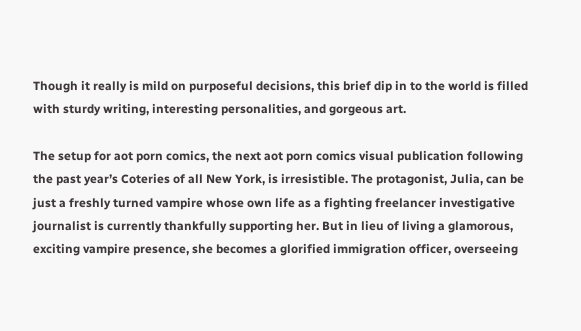Though it really is mild on purposeful decisions, this brief dip in to the world is filled with sturdy writing, interesting personalities, and gorgeous art.

The setup for aot porn comics, the next aot porn comics visual publication following the past year’s Coteries of all New York, is irresistible. The protagonist, Julia, can be just a freshly turned vampire whose own life as a fighting freelancer investigative journalist is currently thankfully supporting her. But in lieu of living a glamorous, exciting vampire presence, she becomes a glorified immigration officer, overseeing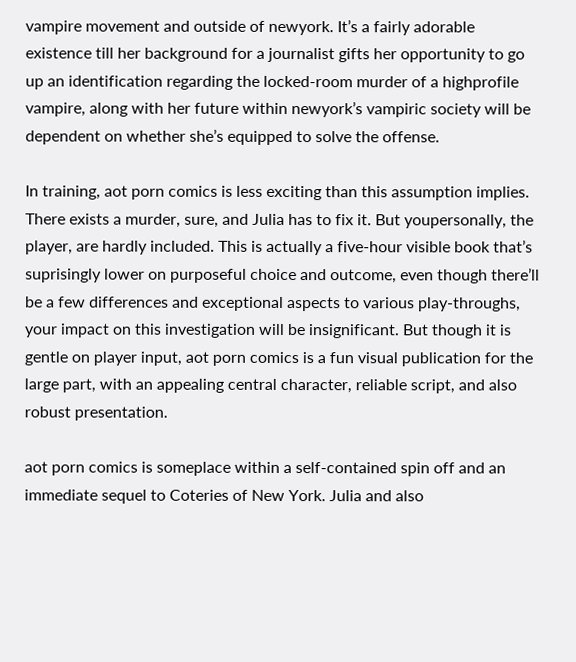vampire movement and outside of newyork. It’s a fairly adorable existence till her background for a journalist gifts her opportunity to go up an identification regarding the locked-room murder of a highprofile vampire, along with her future within newyork’s vampiric society will be dependent on whether she’s equipped to solve the offense.

In training, aot porn comics is less exciting than this assumption implies. There exists a murder, sure, and Julia has to fix it. But youpersonally, the player, are hardly included. This is actually a five-hour visible book that’s suprisingly lower on purposeful choice and outcome, even though there’ll be a few differences and exceptional aspects to various play-throughs, your impact on this investigation will be insignificant. But though it is gentle on player input, aot porn comics is a fun visual publication for the large part, with an appealing central character, reliable script, and also robust presentation.

aot porn comics is someplace within a self-contained spin off and an immediate sequel to Coteries of New York. Julia and also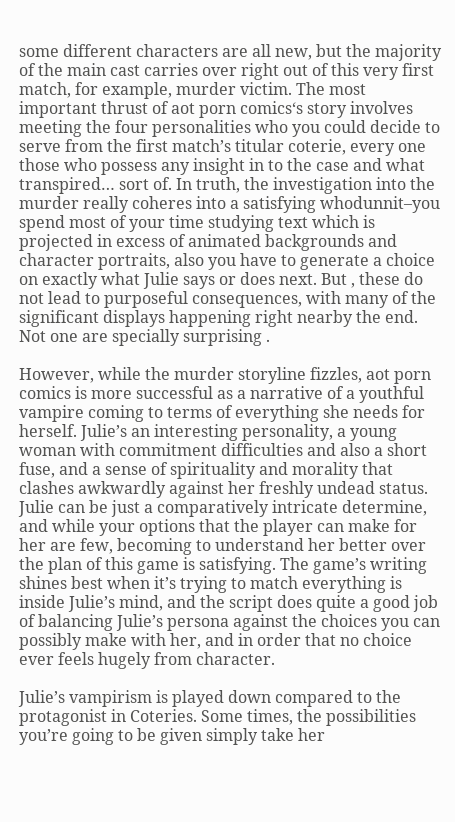some different characters are all new, but the majority of the main cast carries over right out of this very first match, for example, murder victim. The most important thrust of aot porn comics‘s story involves meeting the four personalities who you could decide to serve from the first match’s titular coterie, every one those who possess any insight in to the case and what transpired… sort of. In truth, the investigation into the murder really coheres into a satisfying whodunnit–you spend most of your time studying text which is projected in excess of animated backgrounds and character portraits, also you have to generate a choice on exactly what Julie says or does next. But , these do not lead to purposeful consequences, with many of the significant displays happening right nearby the end. Not one are specially surprising .

However, while the murder storyline fizzles, aot porn comics is more successful as a narrative of a youthful vampire coming to terms of everything she needs for herself. Julie’s an interesting personality, a young woman with commitment difficulties and also a short fuse, and a sense of spirituality and morality that clashes awkwardly against her freshly undead status. Julie can be just a comparatively intricate determine, and while your options that the player can make for her are few, becoming to understand her better over the plan of this game is satisfying. The game’s writing shines best when it’s trying to match everything is inside Julie’s mind, and the script does quite a good job of balancing Julie’s persona against the choices you can possibly make with her, and in order that no choice ever feels hugely from character.

Julie’s vampirism is played down compared to the protagonist in Coteries. Some times, the possibilities you’re going to be given simply take her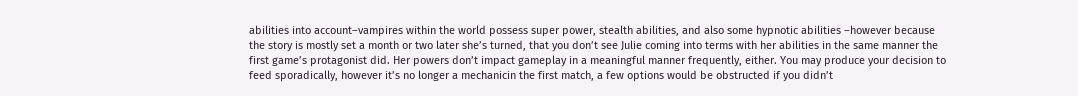abilities into account–vampires within the world possess super power, stealth abilities, and also some hypnotic abilities –however because the story is mostly set a month or two later she’s turned, that you don’t see Julie coming into terms with her abilities in the same manner the first game’s protagonist did. Her powers don’t impact gameplay in a meaningful manner frequently, either. You may produce your decision to feed sporadically, however it’s no longer a mechanicin the first match, a few options would be obstructed if you didn’t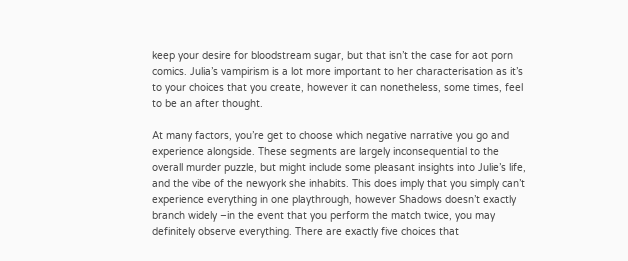keep your desire for bloodstream sugar, but that isn’t the case for aot porn comics. Julia’s vampirism is a lot more important to her characterisation as it’s to your choices that you create, however it can nonetheless, some times, feel to be an after thought.

At many factors, you’re get to choose which negative narrative you go and experience alongside. These segments are largely inconsequential to the overall murder puzzle, but might include some pleasant insights into Julie’s life, and the vibe of the newyork she inhabits. This does imply that you simply can’t experience everything in one playthrough, however Shadows doesn’t exactly branch widely –in the event that you perform the match twice, you may definitely observe everything. There are exactly five choices that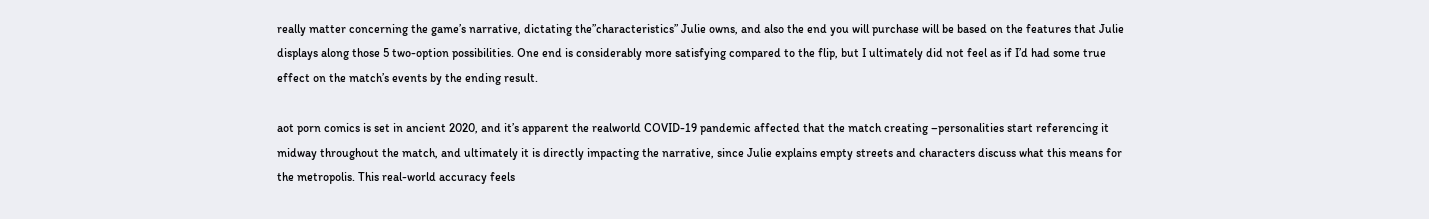really matter concerning the game’s narrative, dictating the”characteristics” Julie owns, and also the end you will purchase will be based on the features that Julie displays along those 5 two-option possibilities. One end is considerably more satisfying compared to the flip, but I ultimately did not feel as if I’d had some true effect on the match’s events by the ending result.

aot porn comics is set in ancient 2020, and it’s apparent the realworld COVID-19 pandemic affected that the match creating –personalities start referencing it midway throughout the match, and ultimately it is directly impacting the narrative, since Julie explains empty streets and characters discuss what this means for the metropolis. This real-world accuracy feels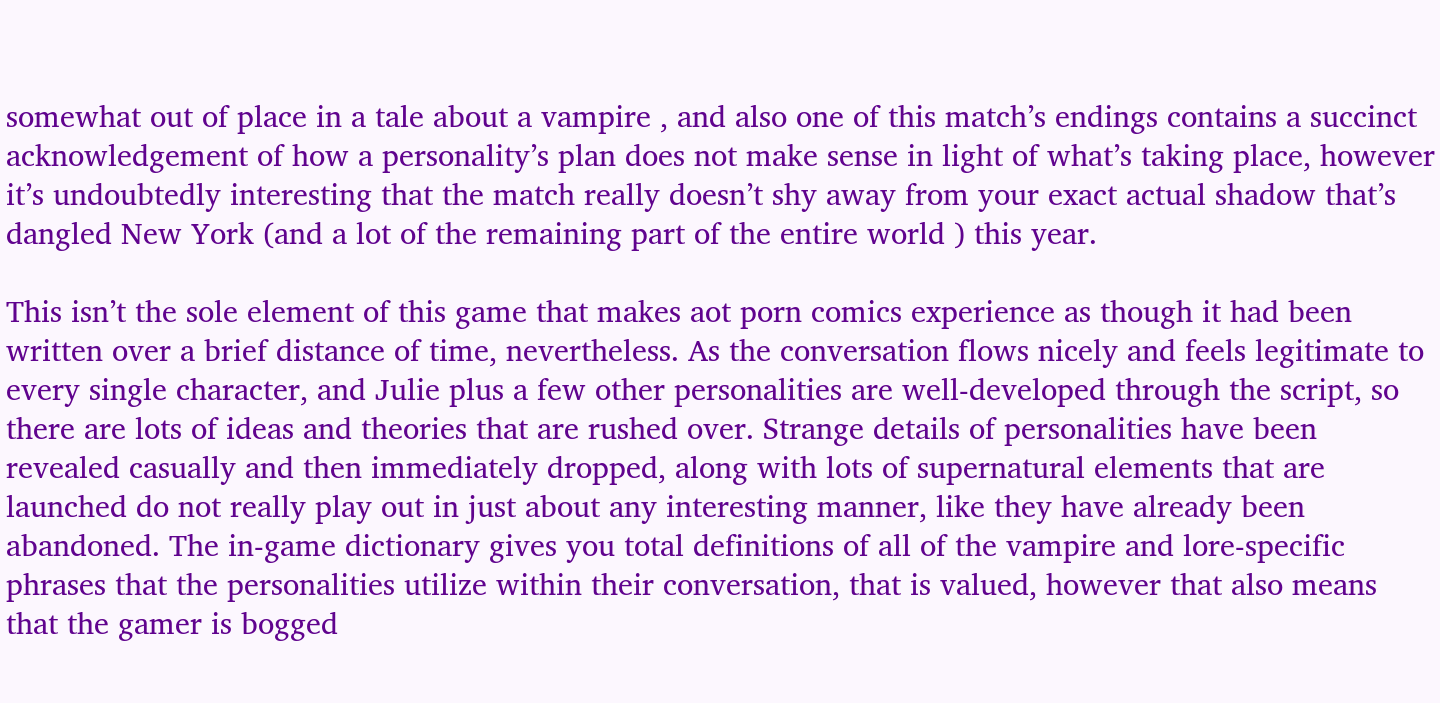somewhat out of place in a tale about a vampire , and also one of this match’s endings contains a succinct acknowledgement of how a personality’s plan does not make sense in light of what’s taking place, however it’s undoubtedly interesting that the match really doesn’t shy away from your exact actual shadow that’s dangled New York (and a lot of the remaining part of the entire world ) this year.

This isn’t the sole element of this game that makes aot porn comics experience as though it had been written over a brief distance of time, nevertheless. As the conversation flows nicely and feels legitimate to every single character, and Julie plus a few other personalities are well-developed through the script, so there are lots of ideas and theories that are rushed over. Strange details of personalities have been revealed casually and then immediately dropped, along with lots of supernatural elements that are launched do not really play out in just about any interesting manner, like they have already been abandoned. The in-game dictionary gives you total definitions of all of the vampire and lore-specific phrases that the personalities utilize within their conversation, that is valued, however that also means that the gamer is bogged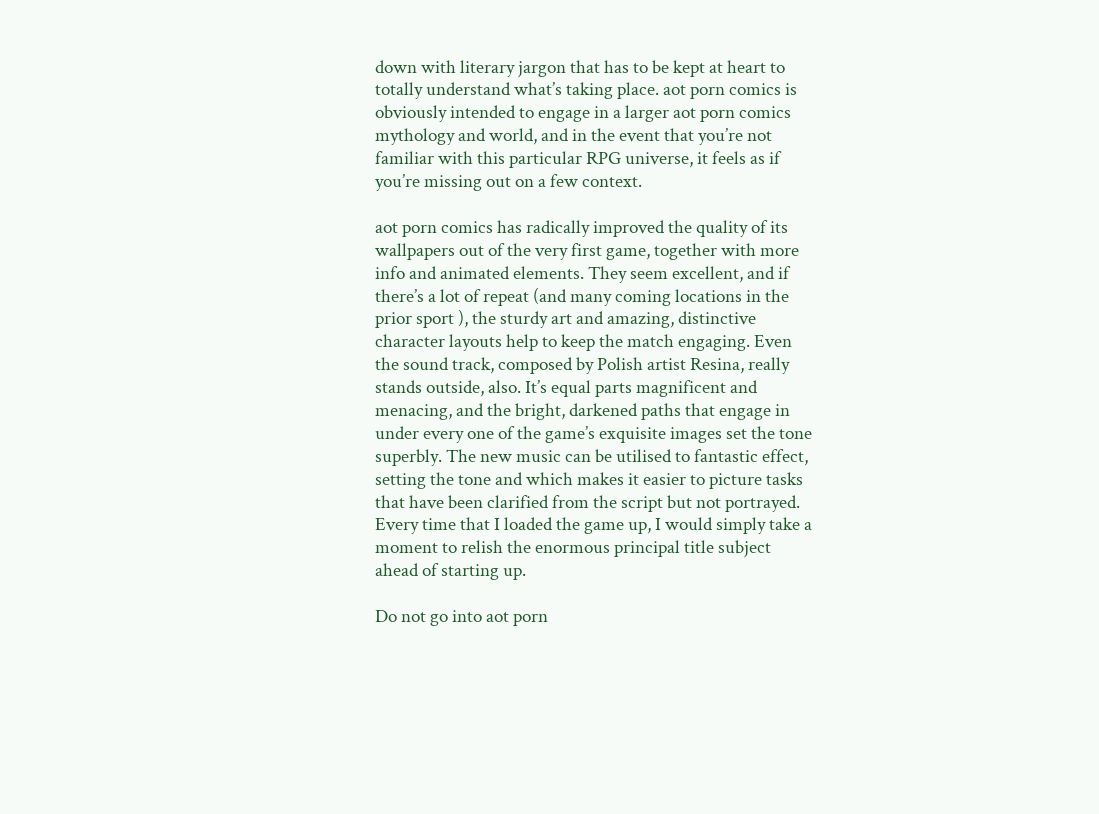down with literary jargon that has to be kept at heart to totally understand what’s taking place. aot porn comics is obviously intended to engage in a larger aot porn comics mythology and world, and in the event that you’re not familiar with this particular RPG universe, it feels as if you’re missing out on a few context.

aot porn comics has radically improved the quality of its wallpapers out of the very first game, together with more info and animated elements. They seem excellent, and if there’s a lot of repeat (and many coming locations in the prior sport ), the sturdy art and amazing, distinctive character layouts help to keep the match engaging. Even the sound track, composed by Polish artist Resina, really stands outside, also. It’s equal parts magnificent and menacing, and the bright, darkened paths that engage in under every one of the game’s exquisite images set the tone superbly. The new music can be utilised to fantastic effect, setting the tone and which makes it easier to picture tasks that have been clarified from the script but not portrayed. Every time that I loaded the game up, I would simply take a moment to relish the enormous principal title subject ahead of starting up.

Do not go into aot porn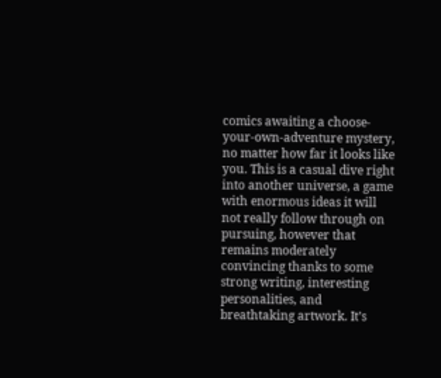comics awaiting a choose-your-own-adventure mystery, no matter how far it looks like you. This is a casual dive right into another universe, a game with enormous ideas it will not really follow through on pursuing, however that remains moderately convincing thanks to some strong writing, interesting personalities, and breathtaking artwork. It’s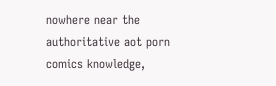nowhere near the authoritative aot porn comics knowledge,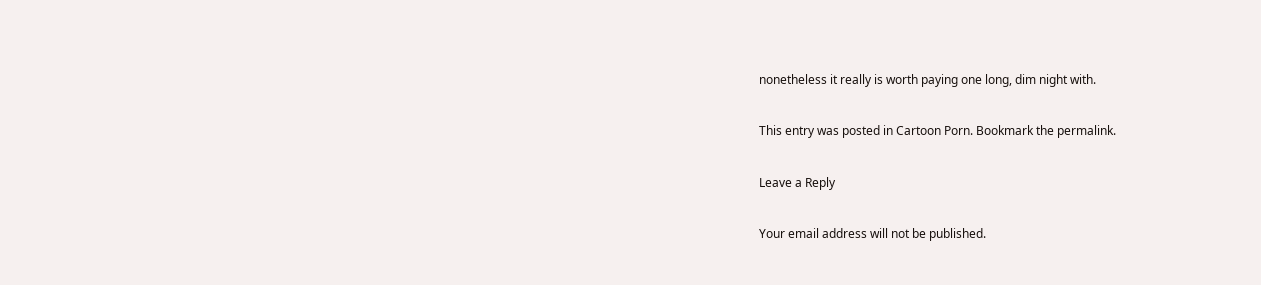nonetheless it really is worth paying one long, dim night with.

This entry was posted in Cartoon Porn. Bookmark the permalink.

Leave a Reply

Your email address will not be published.